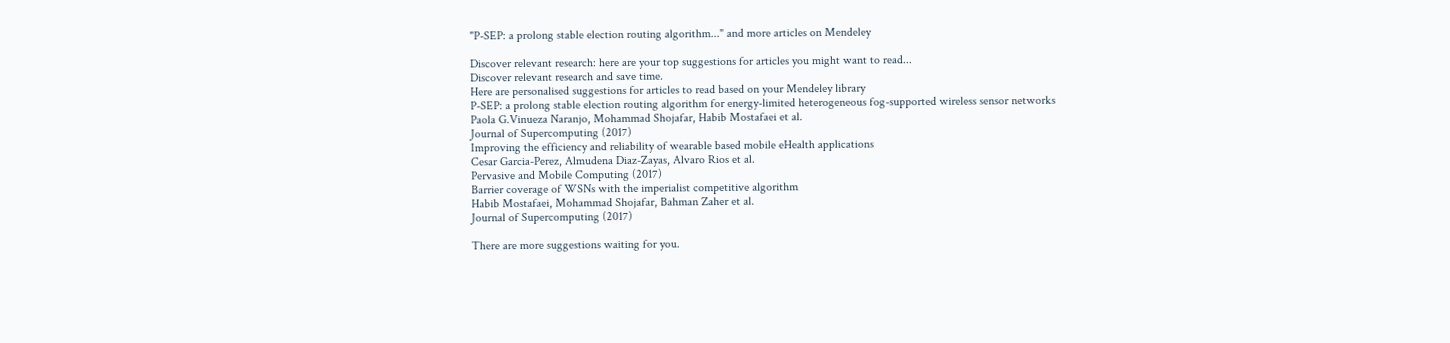"P-SEP: a prolong stable election routing algorithm..." and more articles on Mendeley

Discover relevant research: here are your top suggestions for articles you might want to read...
Discover relevant research and save time.
Here are personalised suggestions for articles to read based on your Mendeley library
P-SEP: a prolong stable election routing algorithm for energy-limited heterogeneous fog-supported wireless sensor networks
Paola G.Vinueza Naranjo, Mohammad Shojafar, Habib Mostafaei et al.
Journal of Supercomputing (2017)
Improving the efficiency and reliability of wearable based mobile eHealth applications
Cesar Garcia-Perez, Almudena Diaz-Zayas, Alvaro Rios et al.
Pervasive and Mobile Computing (2017)
Barrier coverage of WSNs with the imperialist competitive algorithm
Habib Mostafaei, Mohammad Shojafar, Bahman Zaher et al.
Journal of Supercomputing (2017)

There are more suggestions waiting for you.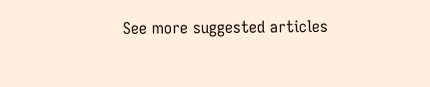See more suggested articles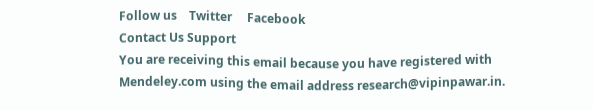Follow us    Twitter     Facebook
Contact Us Support
You are receiving this email because you have registered with Mendeley.com using the email address research@vipinpawar.in.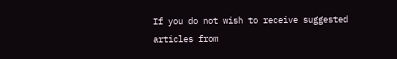If you do not wish to receive suggested articles from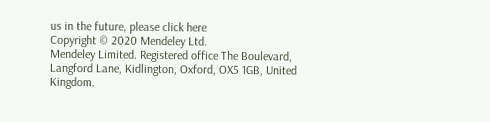us in the future, please click here
Copyright © 2020 Mendeley Ltd.
Mendeley Limited. Registered office The Boulevard, Langford Lane, Kidlington, Oxford, OX5 1GB, United Kingdom.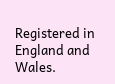Registered in England and Wales.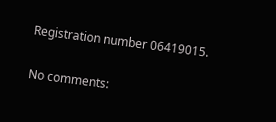Registration number 06419015.

No comments: